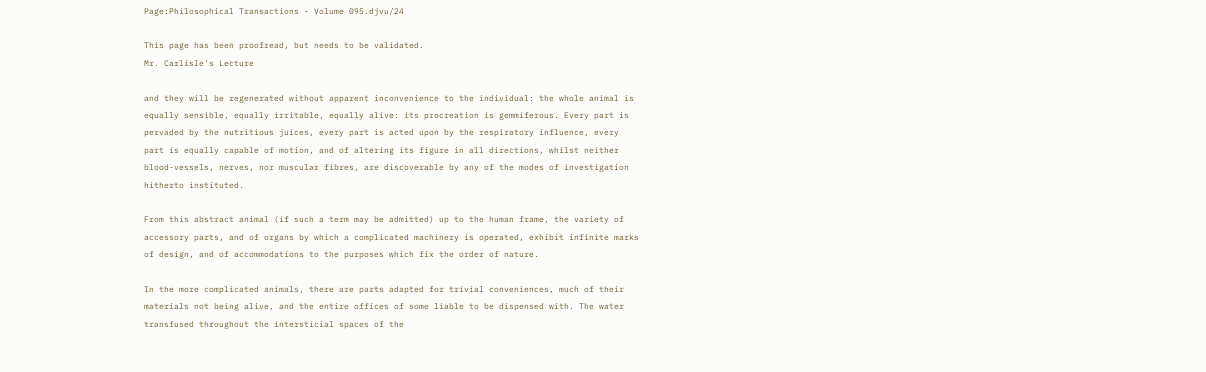Page:Philosophical Transactions - Volume 095.djvu/24

This page has been proofread, but needs to be validated.
Mr. Carlisle's Lecture

and they will be regenerated without apparent inconvenience to the individual: the whole animal is equally sensible, equally irritable, equally alive: its procreation is gemmiferous. Every part is pervaded by the nutritious juices, every part is acted upon by the respiratory influence, every part is equally capable of motion, and of altering its figure in all directions, whilst neither blood-vessels, nerves, nor muscular fibres, are discoverable by any of the modes of investigation hitherto instituted.

From this abstract animal (if such a term may be admitted) up to the human frame, the variety of accessory parts, and of organs by which a complicated machinery is operated, exhibit infinite marks of design, and of accommodations to the purposes which fix the order of nature.

In the more complicated animals, there are parts adapted for trivial conveniences, much of their materials not being alive, and the entire offices of some liable to be dispensed with. The water transfused throughout the intersticial spaces of the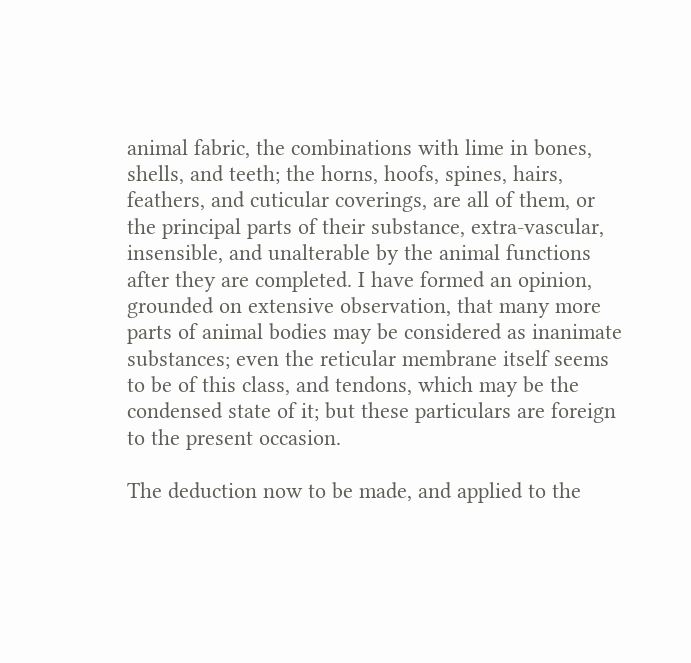animal fabric, the combinations with lime in bones, shells, and teeth; the horns, hoofs, spines, hairs, feathers, and cuticular coverings, are all of them, or the principal parts of their substance, extra-vascular, insensible, and unalterable by the animal functions after they are completed. I have formed an opinion, grounded on extensive observation, that many more parts of animal bodies may be considered as inanimate substances; even the reticular membrane itself seems to be of this class, and tendons, which may be the condensed state of it; but these particulars are foreign to the present occasion.

The deduction now to be made, and applied to the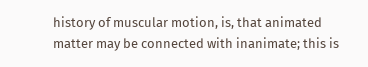history of muscular motion, is, that animated matter may be connected with inanimate; this is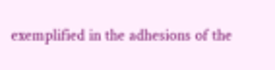exemplified in the adhesions of the